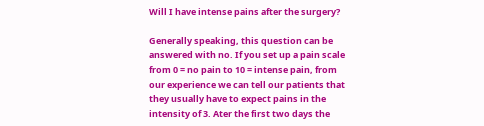Will I have intense pains after the surgery?

Generally speaking, this question can be answered with no. If you set up a pain scale from 0 = no pain to 10 = intense pain, from our experience we can tell our patients that they usually have to expect pains in the intensity of 3. Ater the first two days the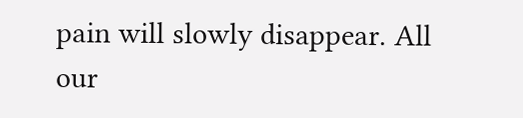pain will slowly disappear. All our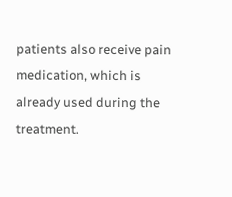patients also receive pain medication, which is already used during the treatment.